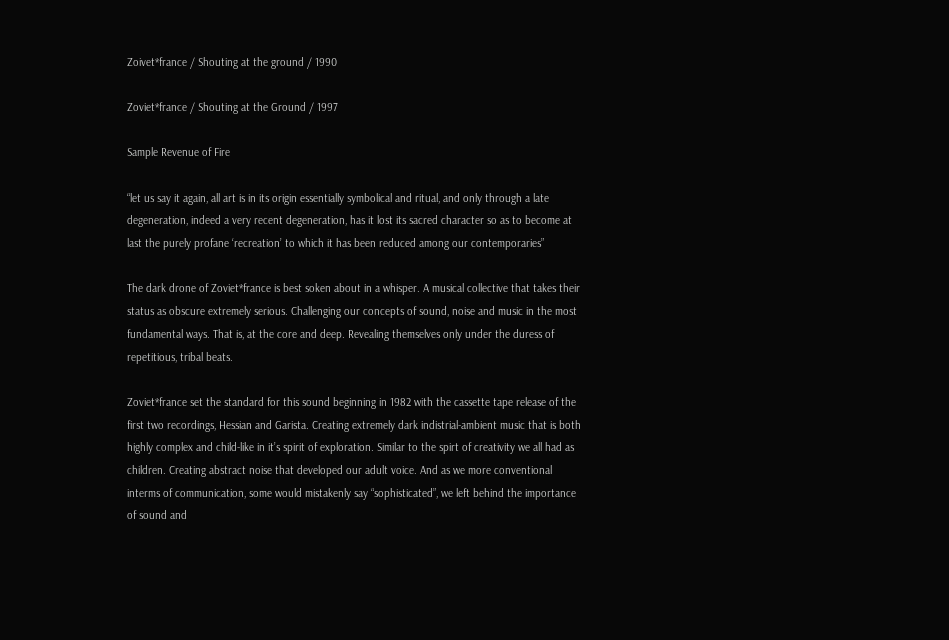Zoivet*france / Shouting at the ground / 1990

Zoviet*france / Shouting at the Ground / 1997

Sample Revenue of Fire

“let us say it again, all art is in its origin essentially symbolical and ritual, and only through a late degeneration, indeed a very recent degeneration, has it lost its sacred character so as to become at last the purely profane ‘recreation’ to which it has been reduced among our contemporaries”

The dark drone of Zoviet*france is best soken about in a whisper. A musical collective that takes their status as obscure extremely serious. Challenging our concepts of sound, noise and music in the most fundamental ways. That is, at the core and deep. Revealing themselves only under the duress of repetitious, tribal beats.

Zoviet*france set the standard for this sound beginning in 1982 with the cassette tape release of the first two recordings, Hessian and Garista. Creating extremely dark indistrial-ambient music that is both highly complex and child-like in it’s spirit of exploration. Similar to the spirt of creativity we all had as children. Creating abstract noise that developed our adult voice. And as we more conventional interms of communication, some would mistakenly say “sophisticated”, we left behind the importance of sound and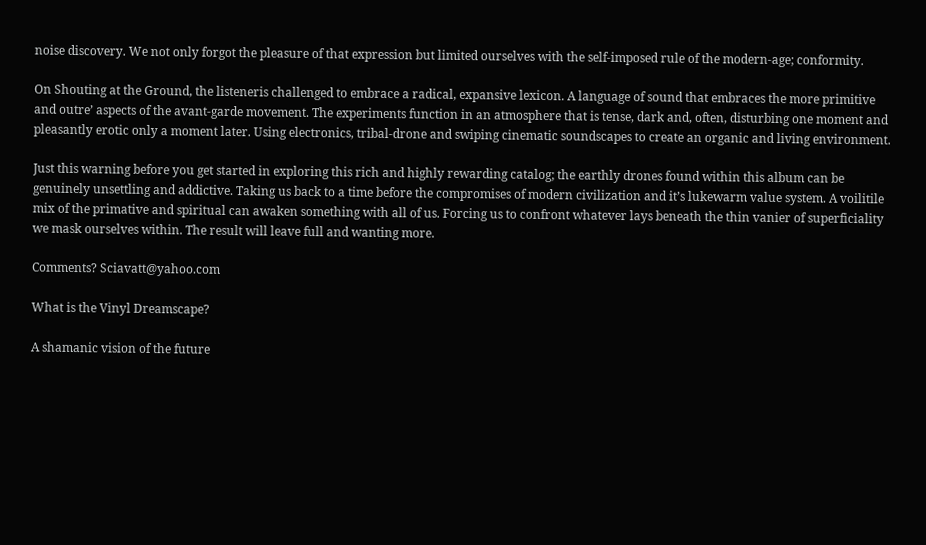noise discovery. We not only forgot the pleasure of that expression but limited ourselves with the self-imposed rule of the modern-age; conformity.

On Shouting at the Ground, the listeneris challenged to embrace a radical, expansive lexicon. A language of sound that embraces the more primitive and outre’ aspects of the avant-garde movement. The experiments function in an atmosphere that is tense, dark and, often, disturbing one moment and pleasantly erotic only a moment later. Using electronics, tribal-drone and swiping cinematic soundscapes to create an organic and living environment.

Just this warning before you get started in exploring this rich and highly rewarding catalog; the earthly drones found within this album can be genuinely unsettling and addictive. Taking us back to a time before the compromises of modern civilization and it’s lukewarm value system. A voilitile mix of the primative and spiritual can awaken something with all of us. Forcing us to confront whatever lays beneath the thin vanier of superficiality we mask ourselves within. The result will leave full and wanting more.

Comments? Sciavatt@yahoo.com

What is the Vinyl Dreamscape?

A shamanic vision of the future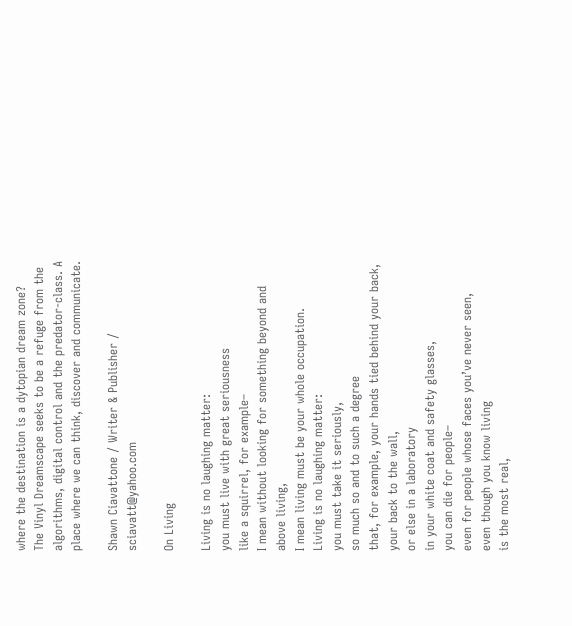where the destination is a dytopian dream zone?
The Vinyl Dreamscape seeks to be a refuge from the algorithms, digital control and the predator-class. A place where we can think, discover and communicate.

Shawn Ciavattone / Writer & Publisher / sciavatt@yahoo.com

On Living

Living is no laughing matter:
you must live with great seriousness
like a squirrel, for example–
I mean without looking for something beyond and above living,
I mean living must be your whole occupation.
Living is no laughing matter:
you must take it seriously,
so much so and to such a degree
that, for example, your hands tied behind your back,
your back to the wall,
or else in a laboratory
in your white coat and safety glasses,
you can die for people–
even for people whose faces you’ve never seen,
even though you know living
is the most real,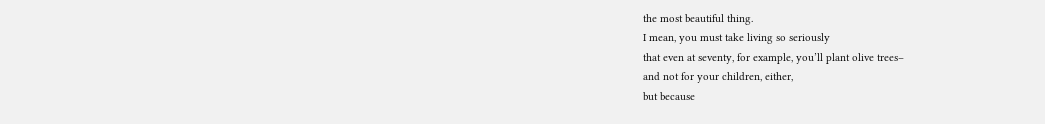the most beautiful thing.
I mean, you must take living so seriously
that even at seventy, for example, you’ll plant olive trees–
and not for your children, either,
but because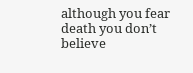although you fear death you don’t believe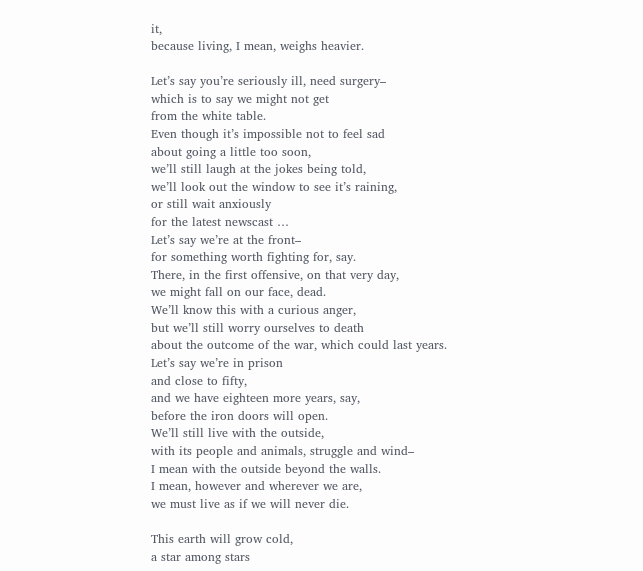it,
because living, I mean, weighs heavier.

Let’s say you’re seriously ill, need surgery–
which is to say we might not get
from the white table.
Even though it’s impossible not to feel sad
about going a little too soon,
we’ll still laugh at the jokes being told,
we’ll look out the window to see it’s raining,
or still wait anxiously
for the latest newscast …
Let’s say we’re at the front–
for something worth fighting for, say.
There, in the first offensive, on that very day,
we might fall on our face, dead.
We’ll know this with a curious anger,
but we’ll still worry ourselves to death
about the outcome of the war, which could last years.
Let’s say we’re in prison
and close to fifty,
and we have eighteen more years, say,
before the iron doors will open.
We’ll still live with the outside,
with its people and animals, struggle and wind–
I mean with the outside beyond the walls.
I mean, however and wherever we are,
we must live as if we will never die.

This earth will grow cold,
a star among stars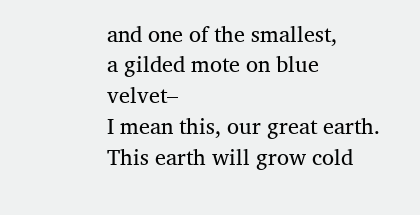and one of the smallest,
a gilded mote on blue velvet–
I mean this, our great earth.
This earth will grow cold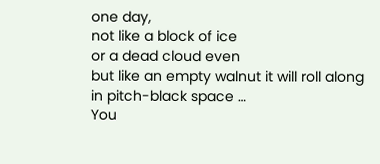one day,
not like a block of ice
or a dead cloud even
but like an empty walnut it will roll along
in pitch-black space …
You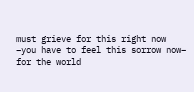must grieve for this right now
–you have to feel this sorrow now–
for the world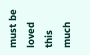must be loved this much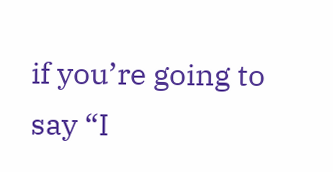if you’re going to say “I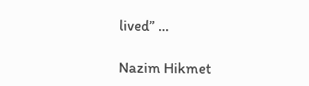lived” …

Nazim Hikmet